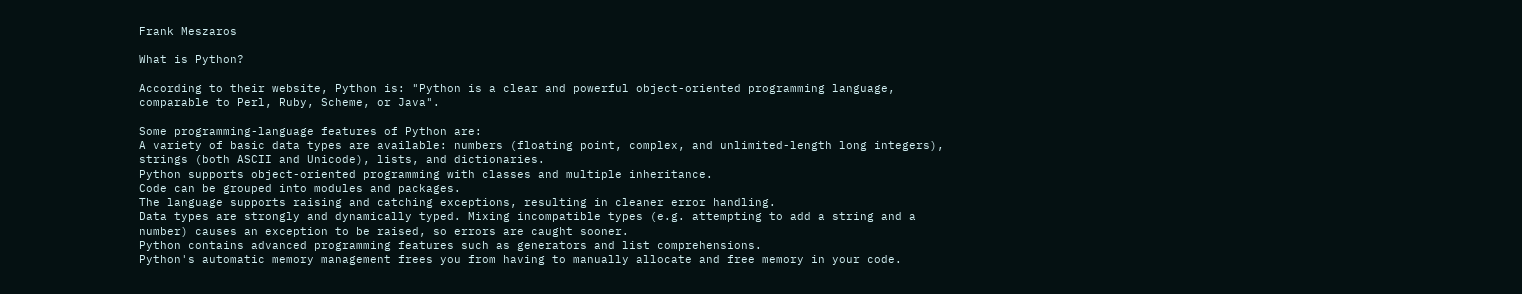Frank Meszaros

What is Python?

According to their website, Python is: "Python is a clear and powerful object-oriented programming language, comparable to Perl, Ruby, Scheme, or Java".

Some programming-language features of Python are:
A variety of basic data types are available: numbers (floating point, complex, and unlimited-length long integers), strings (both ASCII and Unicode), lists, and dictionaries.
Python supports object-oriented programming with classes and multiple inheritance.
Code can be grouped into modules and packages.
The language supports raising and catching exceptions, resulting in cleaner error handling.
Data types are strongly and dynamically typed. Mixing incompatible types (e.g. attempting to add a string and a number) causes an exception to be raised, so errors are caught sooner.
Python contains advanced programming features such as generators and list comprehensions.
Python's automatic memory management frees you from having to manually allocate and free memory in your code.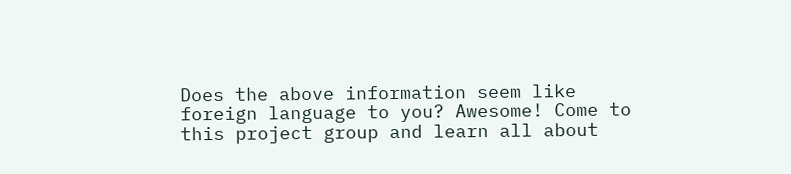Does the above information seem like foreign language to you? Awesome! Come to this project group and learn all about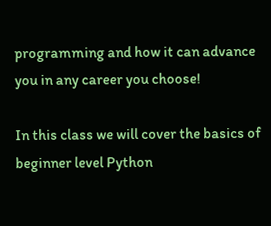programming and how it can advance you in any career you choose!

In this class we will cover the basics of beginner level Python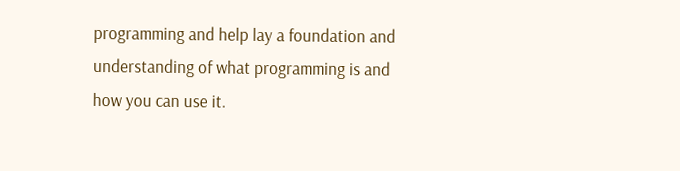programming and help lay a foundation and understanding of what programming is and how you can use it.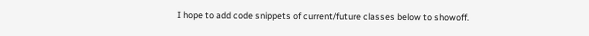I hope to add code snippets of current/future classes below to showoff.